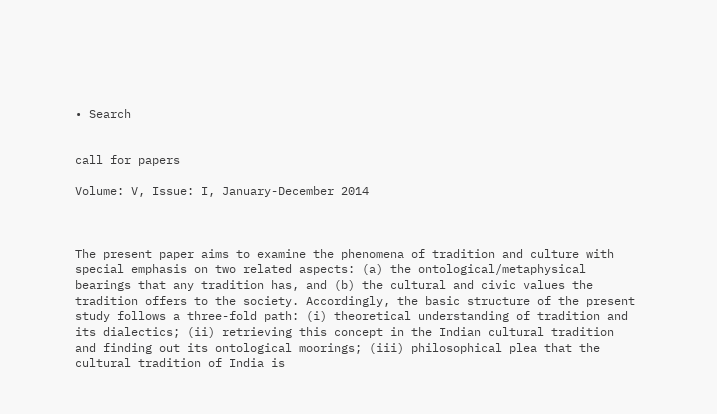• Search


call for papers

Volume: V, Issue: I, January-December 2014



The present paper aims to examine the phenomena of tradition and culture with special emphasis on two related aspects: (a) the ontological/metaphysical bearings that any tradition has, and (b) the cultural and civic values the tradition offers to the society. Accordingly, the basic structure of the present study follows a three-fold path: (i) theoretical understanding of tradition and its dialectics; (ii) retrieving this concept in the Indian cultural tradition and finding out its ontological moorings; (iii) philosophical plea that the cultural tradition of India is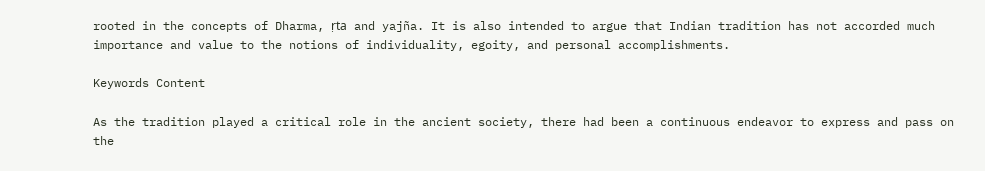rooted in the concepts of Dharma, ṛta and yajña. It is also intended to argue that Indian tradition has not accorded much importance and value to the notions of individuality, egoity, and personal accomplishments.

Keywords Content

As the tradition played a critical role in the ancient society, there had been a continuous endeavor to express and pass on the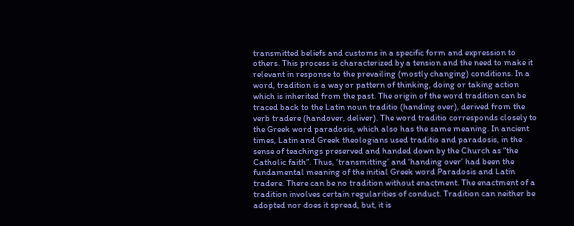transmitted beliefs and customs in a specific form and expression to others. This process is characterized by a tension and the need to make it relevant in response to the prevailing (mostly changing) conditions. In a word, tradition is a way or pattern of thinking, doing or taking action which is inherited from the past. The origin of the word tradition can be traced back to the Latin noun traditio (handing over), derived from the verb tradere (handover, deliver). The word traditio corresponds closely to the Greek word paradosis, which also has the same meaning. In ancient times, Latin and Greek theologians used traditio and paradosis, in the sense of teachings preserved and handed down by the Church as “the Catholic faith”. Thus, ‘transmitting’ and ‘handing over’ had been the fundamental meaning of the initial Greek word Paradosis and Latin tradere. There can be no tradition without enactment. The enactment of a tradition involves certain regularities of conduct. Tradition can neither be adopted nor does it spread, but, it is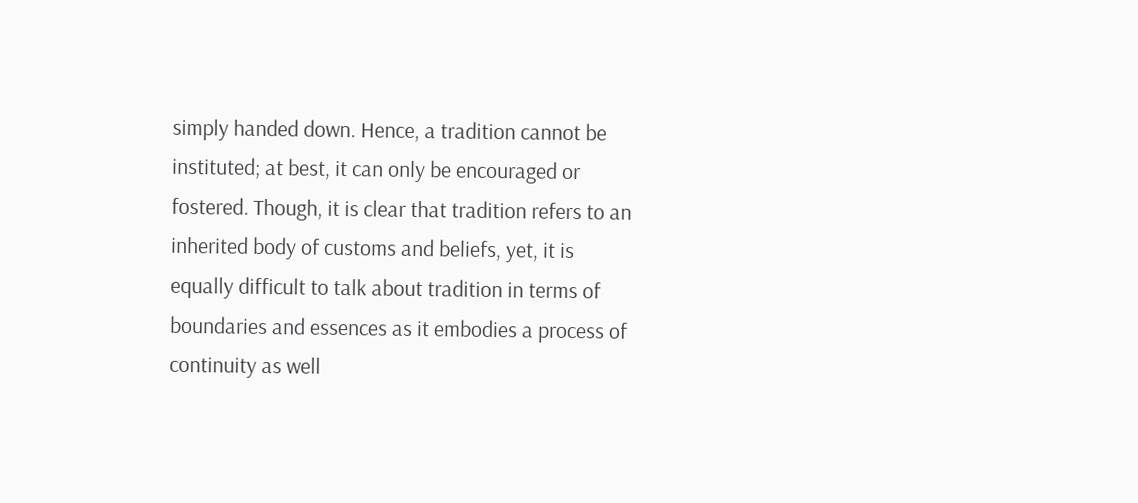simply handed down. Hence, a tradition cannot be instituted; at best, it can only be encouraged or fostered. Though, it is clear that tradition refers to an inherited body of customs and beliefs, yet, it is equally difficult to talk about tradition in terms of boundaries and essences as it embodies a process of continuity as well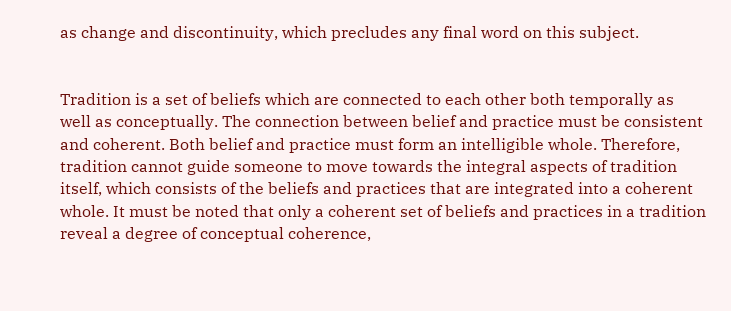as change and discontinuity, which precludes any final word on this subject.


Tradition is a set of beliefs which are connected to each other both temporally as well as conceptually. The connection between belief and practice must be consistent and coherent. Both belief and practice must form an intelligible whole. Therefore, tradition cannot guide someone to move towards the integral aspects of tradition itself, which consists of the beliefs and practices that are integrated into a coherent whole. It must be noted that only a coherent set of beliefs and practices in a tradition reveal a degree of conceptual coherence,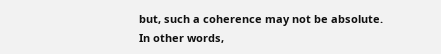but, such a coherence may not be absolute. In other words,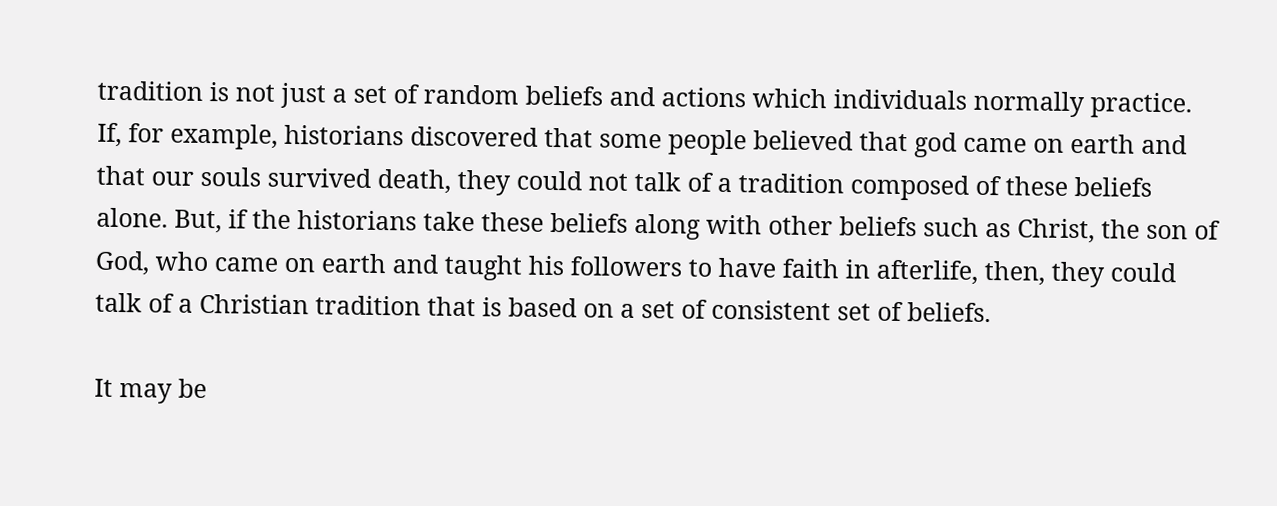tradition is not just a set of random beliefs and actions which individuals normally practice. If, for example, historians discovered that some people believed that god came on earth and that our souls survived death, they could not talk of a tradition composed of these beliefs alone. But, if the historians take these beliefs along with other beliefs such as Christ, the son of God, who came on earth and taught his followers to have faith in afterlife, then, they could talk of a Christian tradition that is based on a set of consistent set of beliefs.

It may be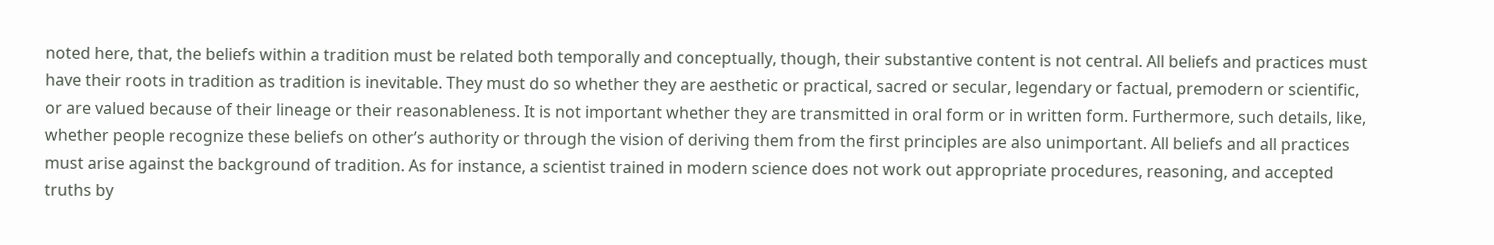noted here, that, the beliefs within a tradition must be related both temporally and conceptually, though, their substantive content is not central. All beliefs and practices must have their roots in tradition as tradition is inevitable. They must do so whether they are aesthetic or practical, sacred or secular, legendary or factual, premodern or scientific, or are valued because of their lineage or their reasonableness. It is not important whether they are transmitted in oral form or in written form. Furthermore, such details, like, whether people recognize these beliefs on other’s authority or through the vision of deriving them from the first principles are also unimportant. All beliefs and all practices must arise against the background of tradition. As for instance, a scientist trained in modern science does not work out appropriate procedures, reasoning, and accepted truths by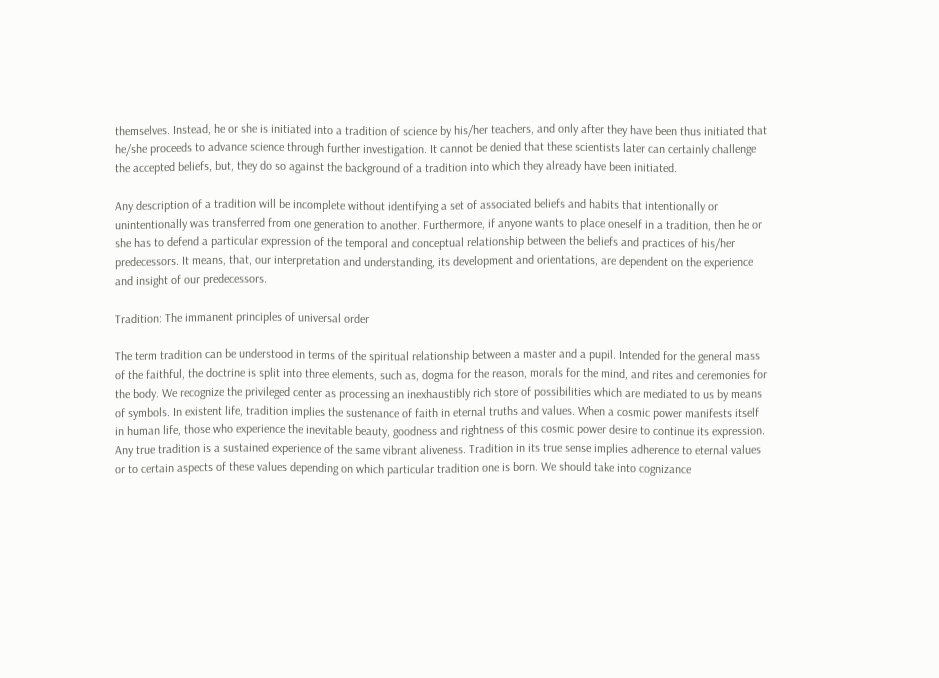themselves. Instead, he or she is initiated into a tradition of science by his/her teachers, and only after they have been thus initiated that he/she proceeds to advance science through further investigation. It cannot be denied that these scientists later can certainly challenge the accepted beliefs, but, they do so against the background of a tradition into which they already have been initiated.

Any description of a tradition will be incomplete without identifying a set of associated beliefs and habits that intentionally or unintentionally was transferred from one generation to another. Furthermore, if anyone wants to place oneself in a tradition, then he or she has to defend a particular expression of the temporal and conceptual relationship between the beliefs and practices of his/her predecessors. It means, that, our interpretation and understanding, its development and orientations, are dependent on the experience and insight of our predecessors.

Tradition: The immanent principles of universal order

The term tradition can be understood in terms of the spiritual relationship between a master and a pupil. Intended for the general mass of the faithful, the doctrine is split into three elements, such as, dogma for the reason, morals for the mind, and rites and ceremonies for the body. We recognize the privileged center as processing an inexhaustibly rich store of possibilities which are mediated to us by means of symbols. In existent life, tradition implies the sustenance of faith in eternal truths and values. When a cosmic power manifests itself in human life, those who experience the inevitable beauty, goodness and rightness of this cosmic power desire to continue its expression. Any true tradition is a sustained experience of the same vibrant aliveness. Tradition in its true sense implies adherence to eternal values or to certain aspects of these values depending on which particular tradition one is born. We should take into cognizance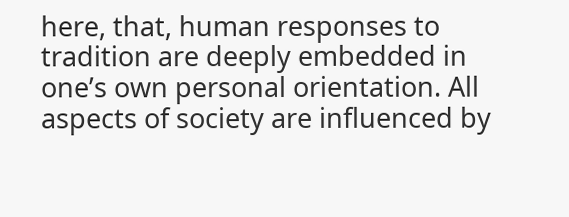here, that, human responses to tradition are deeply embedded in one’s own personal orientation. All aspects of society are influenced by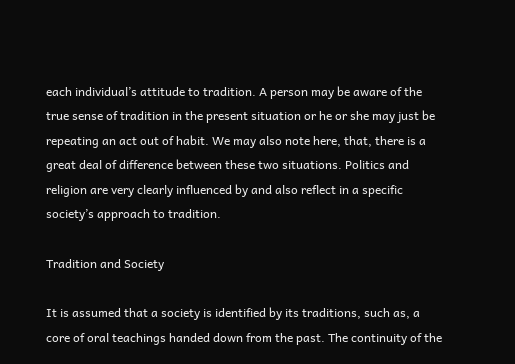each individual’s attitude to tradition. A person may be aware of the true sense of tradition in the present situation or he or she may just be  repeating an act out of habit. We may also note here, that, there is a great deal of difference between these two situations. Politics and religion are very clearly influenced by and also reflect in a specific society’s approach to tradition.

Tradition and Society

It is assumed that a society is identified by its traditions, such as, a core of oral teachings handed down from the past. The continuity of the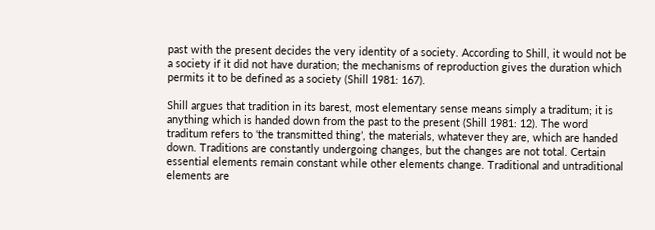past with the present decides the very identity of a society. According to Shill, it would not be a society if it did not have duration; the mechanisms of reproduction gives the duration which permits it to be defined as a society (Shill 1981: 167).

Shill argues that tradition in its barest, most elementary sense means simply a traditum; it is anything which is handed down from the past to the present (Shill 1981: 12). The word traditum refers to ‘the transmitted thing’, the materials, whatever they are, which are handed down. Traditions are constantly undergoing changes, but the changes are not total. Certain essential elements remain constant while other elements change. Traditional and untraditional elements are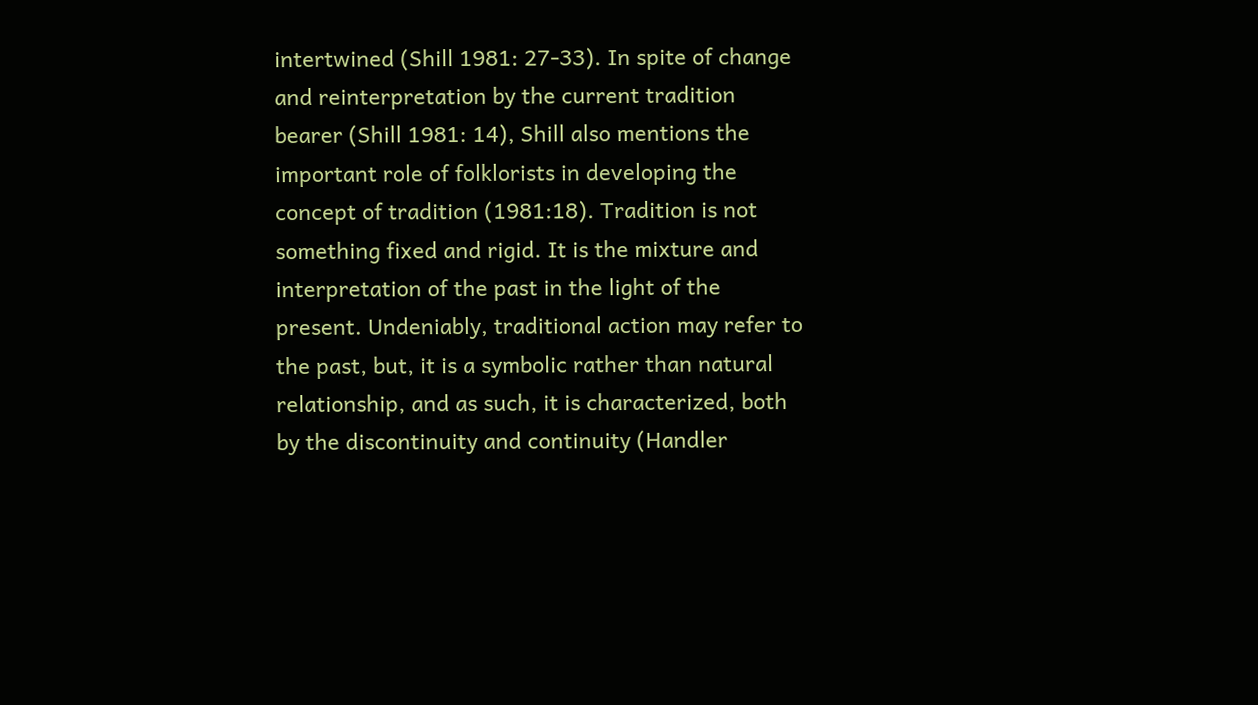intertwined (Shill 1981: 27-33). In spite of change and reinterpretation by the current tradition bearer (Shill 1981: 14), Shill also mentions the important role of folklorists in developing the concept of tradition (1981:18). Tradition is not something fixed and rigid. It is the mixture and interpretation of the past in the light of the present. Undeniably, traditional action may refer to the past, but, it is a symbolic rather than natural relationship, and as such, it is characterized, both by the discontinuity and continuity (Handler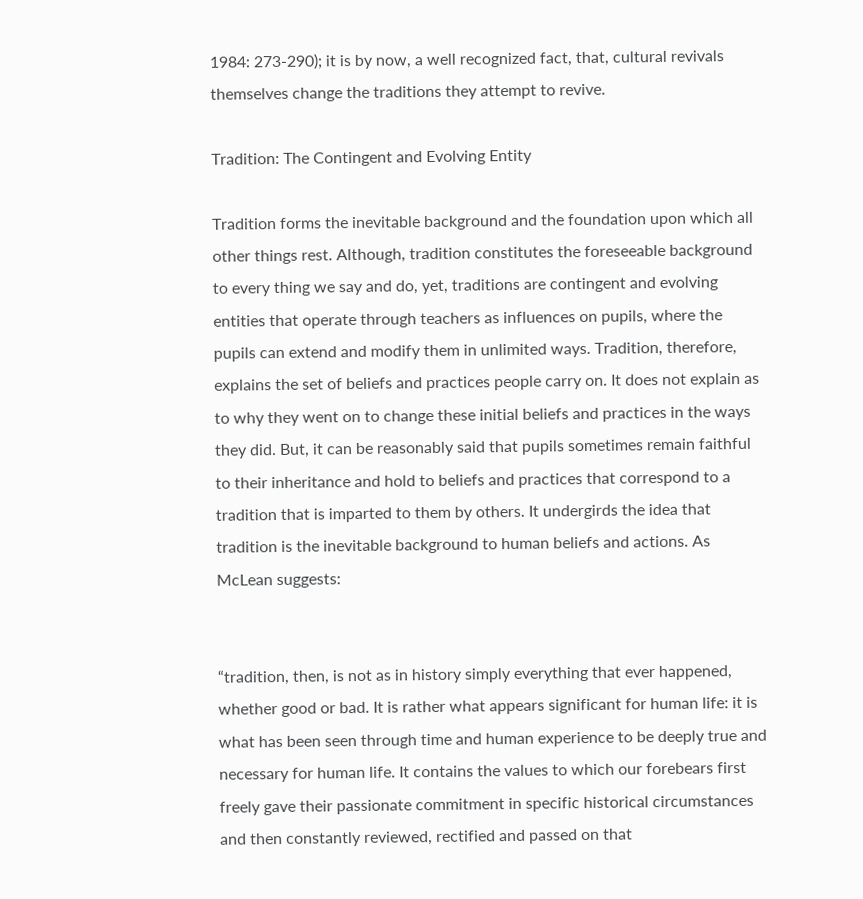1984: 273-290); it is by now, a well recognized fact, that, cultural revivals themselves change the traditions they attempt to revive.

Tradition: The Contingent and Evolving Entity

Tradition forms the inevitable background and the foundation upon which all other things rest. Although, tradition constitutes the foreseeable background to every thing we say and do, yet, traditions are contingent and evolving entities that operate through teachers as influences on pupils, where the pupils can extend and modify them in unlimited ways. Tradition, therefore, explains the set of beliefs and practices people carry on. It does not explain as to why they went on to change these initial beliefs and practices in the ways they did. But, it can be reasonably said that pupils sometimes remain faithful to their inheritance and hold to beliefs and practices that correspond to a tradition that is imparted to them by others. It undergirds the idea that tradition is the inevitable background to human beliefs and actions. As McLean suggests:


“tradition, then, is not as in history simply everything that ever happened, whether good or bad. It is rather what appears significant for human life: it is what has been seen through time and human experience to be deeply true and necessary for human life. It contains the values to which our forebears first freely gave their passionate commitment in specific historical circumstances and then constantly reviewed, rectified and passed on that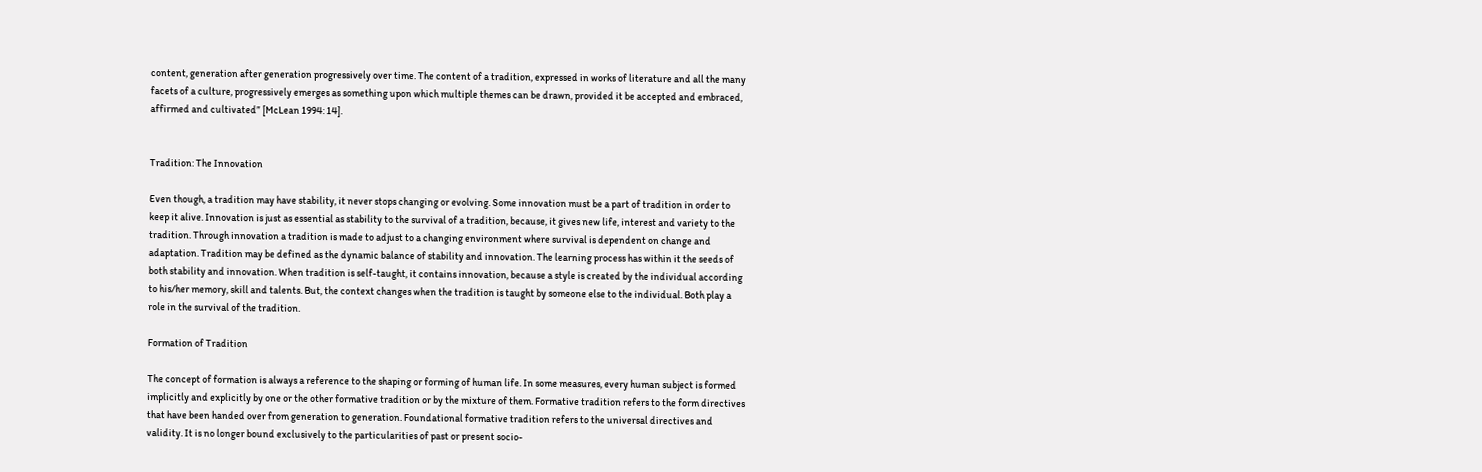content, generation after generation progressively over time. The content of a tradition, expressed in works of literature and all the many facets of a culture, progressively emerges as something upon which multiple themes can be drawn, provided it be accepted and embraced, affirmed and cultivated” [McLean 1994: 14].


Tradition: The Innovation

Even though, a tradition may have stability, it never stops changing or evolving. Some innovation must be a part of tradition in order to keep it alive. Innovation is just as essential as stability to the survival of a tradition, because, it gives new life, interest and variety to the tradition. Through innovation a tradition is made to adjust to a changing environment where survival is dependent on change and adaptation. Tradition may be defined as the dynamic balance of stability and innovation. The learning process has within it the seeds of both stability and innovation. When tradition is self-taught, it contains innovation, because a style is created by the individual according to his/her memory, skill and talents. But, the context changes when the tradition is taught by someone else to the individual. Both play a role in the survival of the tradition.

Formation of Tradition

The concept of formation is always a reference to the shaping or forming of human life. In some measures, every human subject is formed implicitly and explicitly by one or the other formative tradition or by the mixture of them. Formative tradition refers to the form directives that have been handed over from generation to generation. Foundational formative tradition refers to the universal directives and validity. It is no longer bound exclusively to the particularities of past or present socio-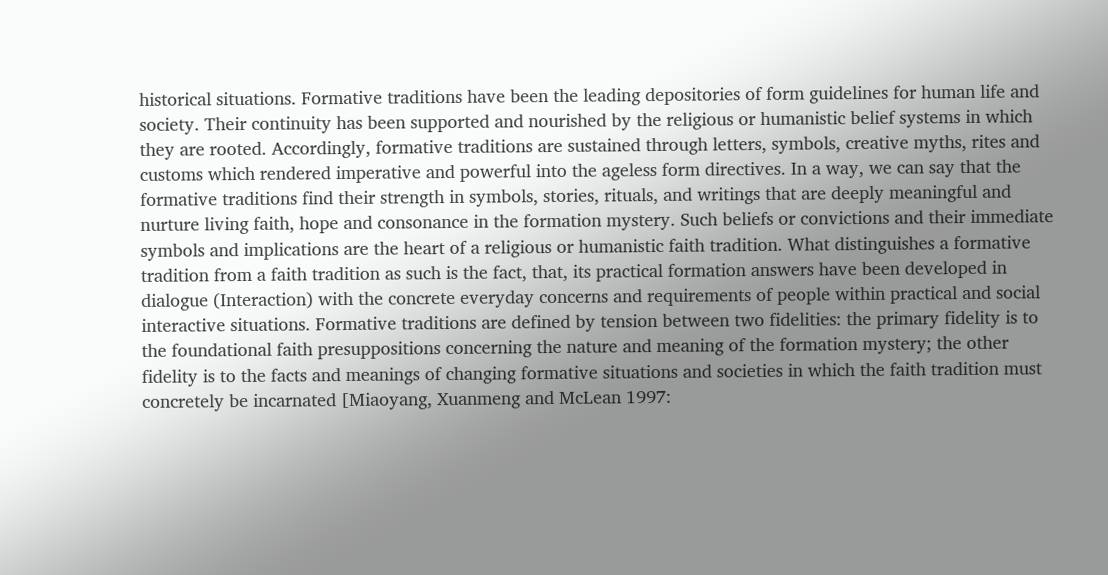historical situations. Formative traditions have been the leading depositories of form guidelines for human life and society. Their continuity has been supported and nourished by the religious or humanistic belief systems in which they are rooted. Accordingly, formative traditions are sustained through letters, symbols, creative myths, rites and customs which rendered imperative and powerful into the ageless form directives. In a way, we can say that the formative traditions find their strength in symbols, stories, rituals, and writings that are deeply meaningful and nurture living faith, hope and consonance in the formation mystery. Such beliefs or convictions and their immediate symbols and implications are the heart of a religious or humanistic faith tradition. What distinguishes a formative tradition from a faith tradition as such is the fact, that, its practical formation answers have been developed in dialogue (Interaction) with the concrete everyday concerns and requirements of people within practical and social interactive situations. Formative traditions are defined by tension between two fidelities: the primary fidelity is to the foundational faith presuppositions concerning the nature and meaning of the formation mystery; the other fidelity is to the facts and meanings of changing formative situations and societies in which the faith tradition must concretely be incarnated [Miaoyang, Xuanmeng and McLean 1997: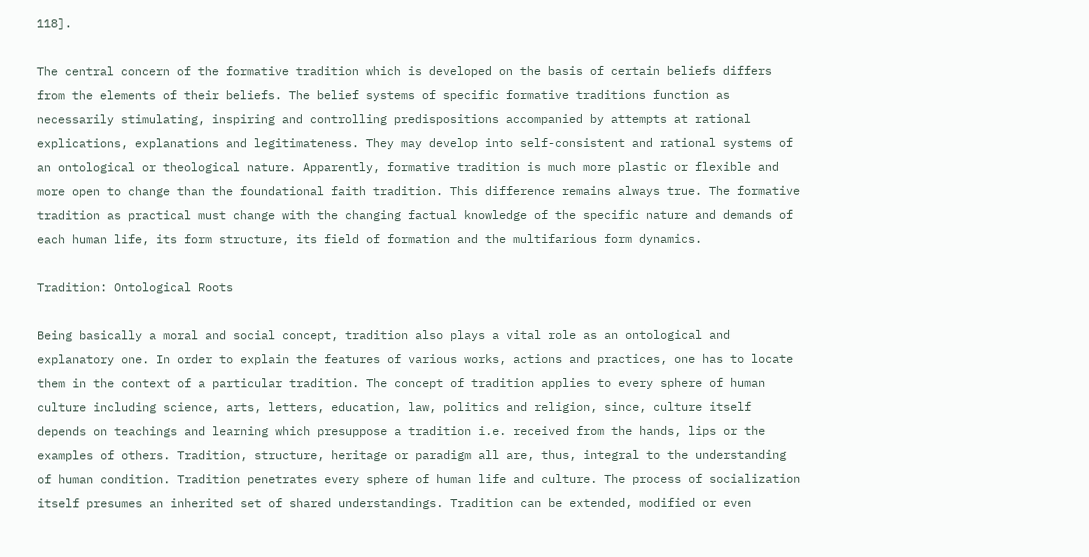118].

The central concern of the formative tradition which is developed on the basis of certain beliefs differs from the elements of their beliefs. The belief systems of specific formative traditions function as necessarily stimulating, inspiring and controlling predispositions accompanied by attempts at rational explications, explanations and legitimateness. They may develop into self-consistent and rational systems of an ontological or theological nature. Apparently, formative tradition is much more plastic or flexible and more open to change than the foundational faith tradition. This difference remains always true. The formative tradition as practical must change with the changing factual knowledge of the specific nature and demands of each human life, its form structure, its field of formation and the multifarious form dynamics.

Tradition: Ontological Roots

Being basically a moral and social concept, tradition also plays a vital role as an ontological and explanatory one. In order to explain the features of various works, actions and practices, one has to locate them in the context of a particular tradition. The concept of tradition applies to every sphere of human culture including science, arts, letters, education, law, politics and religion, since, culture itself depends on teachings and learning which presuppose a tradition i.e. received from the hands, lips or the examples of others. Tradition, structure, heritage or paradigm all are, thus, integral to the understanding of human condition. Tradition penetrates every sphere of human life and culture. The process of socialization itself presumes an inherited set of shared understandings. Tradition can be extended, modified or even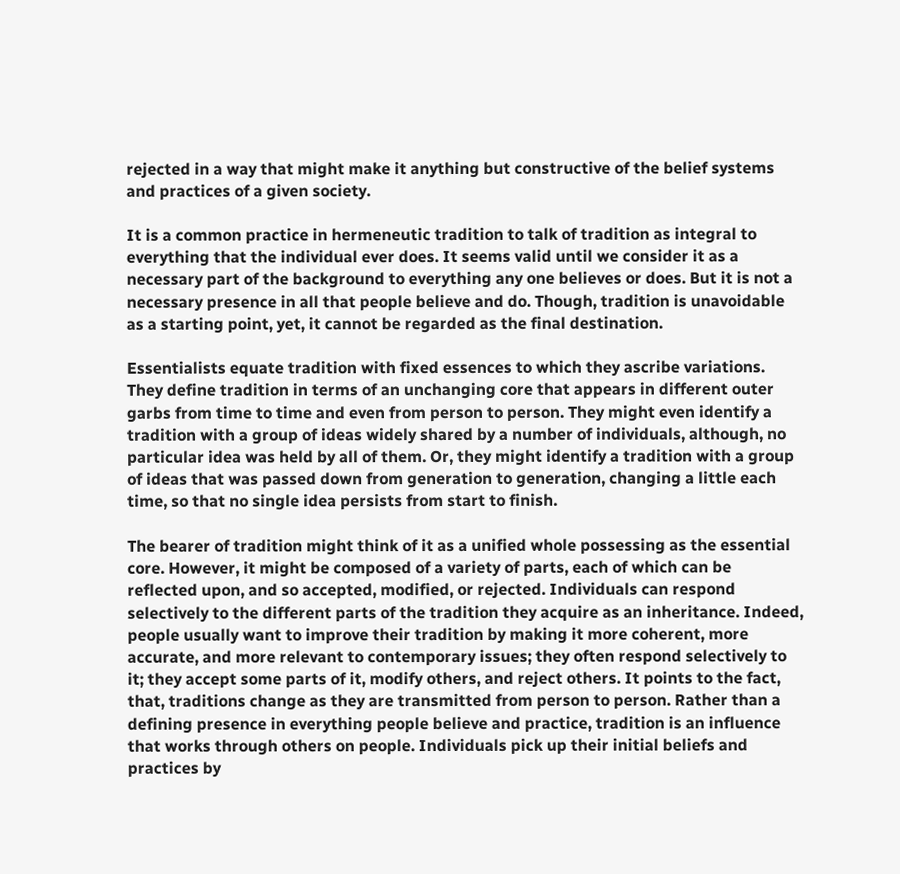rejected in a way that might make it anything but constructive of the belief systems and practices of a given society.

It is a common practice in hermeneutic tradition to talk of tradition as integral to everything that the individual ever does. It seems valid until we consider it as a necessary part of the background to everything any one believes or does. But it is not a necessary presence in all that people believe and do. Though, tradition is unavoidable as a starting point, yet, it cannot be regarded as the final destination.

Essentialists equate tradition with fixed essences to which they ascribe variations. They define tradition in terms of an unchanging core that appears in different outer garbs from time to time and even from person to person. They might even identify a tradition with a group of ideas widely shared by a number of individuals, although, no particular idea was held by all of them. Or, they might identify a tradition with a group of ideas that was passed down from generation to generation, changing a little each time, so that no single idea persists from start to finish.

The bearer of tradition might think of it as a unified whole possessing as the essential core. However, it might be composed of a variety of parts, each of which can be reflected upon, and so accepted, modified, or rejected. Individuals can respond selectively to the different parts of the tradition they acquire as an inheritance. Indeed, people usually want to improve their tradition by making it more coherent, more accurate, and more relevant to contemporary issues; they often respond selectively to it; they accept some parts of it, modify others, and reject others. It points to the fact, that, traditions change as they are transmitted from person to person. Rather than a defining presence in everything people believe and practice, tradition is an influence that works through others on people. Individuals pick up their initial beliefs and practices by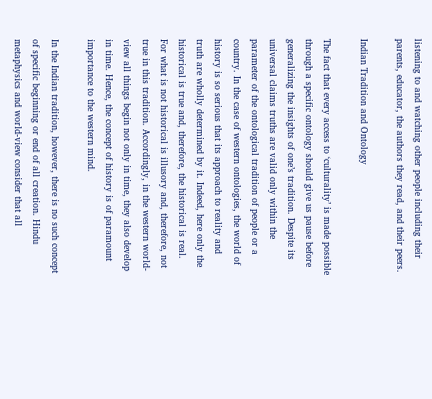listening to and watching other people including their parents, educator, the authors they read, and their peers.

Indian Tradition and Ontology

The fact that every access to ‘culturality’ is made possible through a specific ontology should give us pause before generalizing the insights of one’s tradition. Despite its universal claims truths are valid only within the parameter of the ontological tradition of people or a country. In the case of western ontologies, the world of history is so serious that its approach to reality and truth are wholly determined by it. Indeed, here only the historical is true and, therefore, the historical is real. For what is not historical is illusory and, therefore, not true in this tradition. Accordingly, in the western world-view all things begin not only in time, they also develop in time. Hence, the concept of history is of paramount importance to the western mind.

In the Indian tradition, however, there is no such concept of specific beginning or end of all creation. Hindu metaphysics and world-view consider that all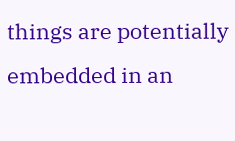things are potentially embedded in an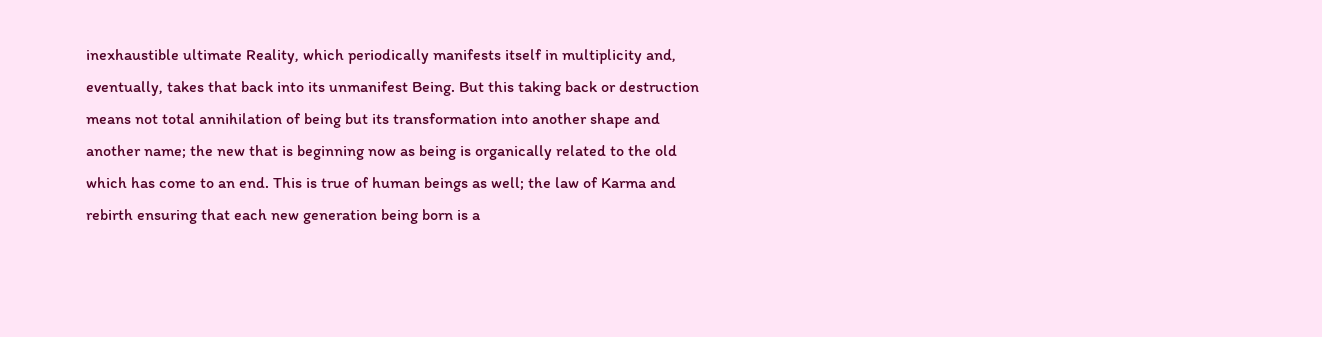inexhaustible ultimate Reality, which periodically manifests itself in multiplicity and, eventually, takes that back into its unmanifest Being. But this taking back or destruction means not total annihilation of being but its transformation into another shape and another name; the new that is beginning now as being is organically related to the old which has come to an end. This is true of human beings as well; the law of Karma and rebirth ensuring that each new generation being born is a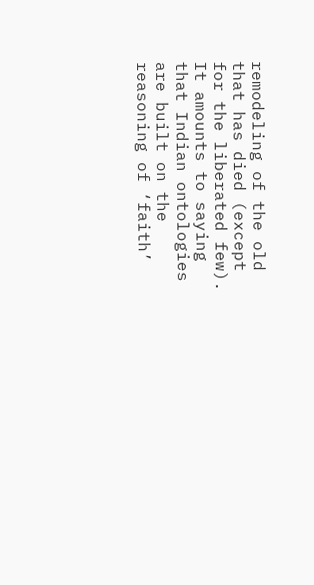remodeling of the old that has died (except for the liberated few). It amounts to saying that Indian ontologies are built on the reasoning of ‘faith’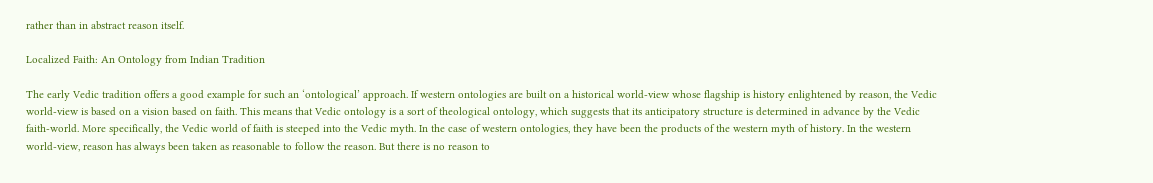rather than in abstract reason itself.

Localized Faith: An Ontology from Indian Tradition

The early Vedic tradition offers a good example for such an ‘ontological’ approach. If western ontologies are built on a historical world-view whose flagship is history enlightened by reason, the Vedic world-view is based on a vision based on faith. This means that Vedic ontology is a sort of theological ontology, which suggests that its anticipatory structure is determined in advance by the Vedic faith-world. More specifically, the Vedic world of faith is steeped into the Vedic myth. In the case of western ontologies, they have been the products of the western myth of history. In the western world-view, reason has always been taken as reasonable to follow the reason. But there is no reason to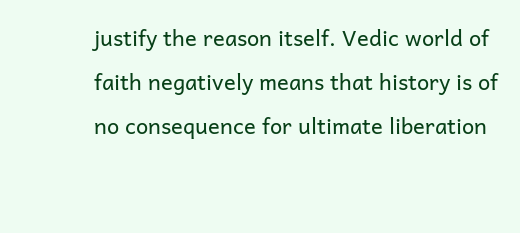justify the reason itself. Vedic world of faith negatively means that history is of no consequence for ultimate liberation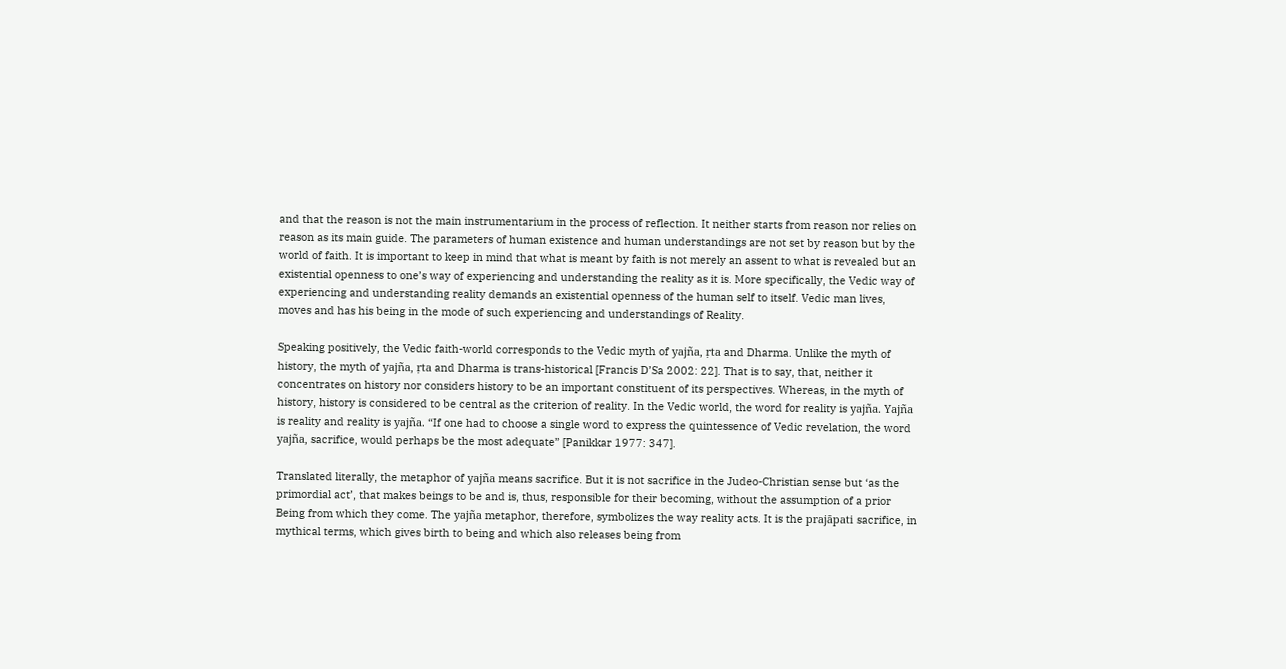and that the reason is not the main instrumentarium in the process of reflection. It neither starts from reason nor relies on reason as its main guide. The parameters of human existence and human understandings are not set by reason but by the world of faith. It is important to keep in mind that what is meant by faith is not merely an assent to what is revealed but an existential openness to one’s way of experiencing and understanding the reality as it is. More specifically, the Vedic way of experiencing and understanding reality demands an existential openness of the human self to itself. Vedic man lives, moves and has his being in the mode of such experiencing and understandings of Reality.

Speaking positively, the Vedic faith-world corresponds to the Vedic myth of yajña, ṛta and Dharma. Unlike the myth of history, the myth of yajña, ṛta and Dharma is trans-historical [Francis D’Sa 2002: 22]. That is to say, that, neither it concentrates on history nor considers history to be an important constituent of its perspectives. Whereas, in the myth of history, history is considered to be central as the criterion of reality. In the Vedic world, the word for reality is yajña. Yajña is reality and reality is yajña. “If one had to choose a single word to express the quintessence of Vedic revelation, the word yajña, sacrifice, would perhaps be the most adequate” [Panikkar 1977: 347].

Translated literally, the metaphor of yajña means sacrifice. But it is not sacrifice in the Judeo-Christian sense but ‘as the primordial act’, that makes beings to be and is, thus, responsible for their becoming, without the assumption of a prior Being from which they come. The yajña metaphor, therefore, symbolizes the way reality acts. It is the prajāpati sacrifice, in mythical terms, which gives birth to being and which also releases being from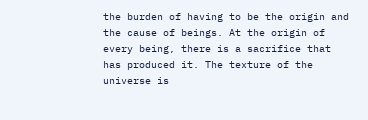the burden of having to be the origin and the cause of beings. At the origin of every being, there is a sacrifice that has produced it. The texture of the universe is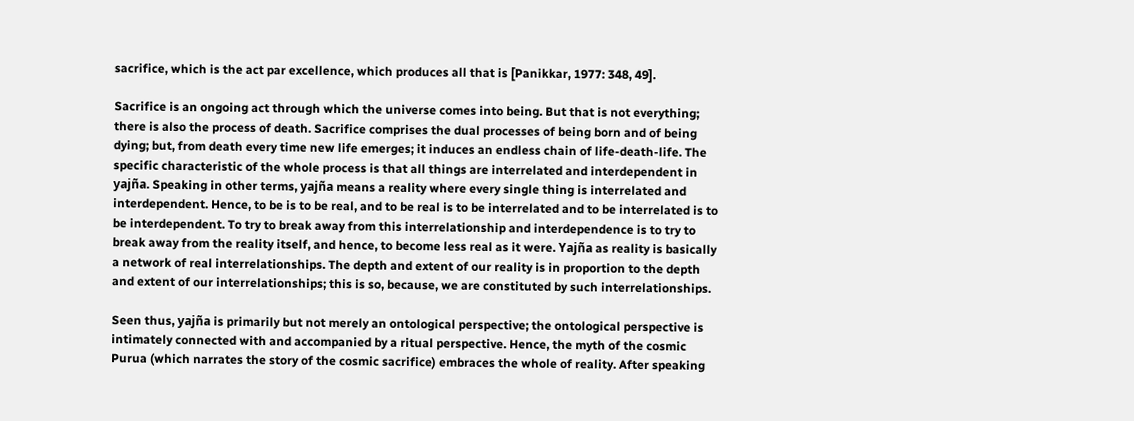sacrifice, which is the act par excellence, which produces all that is [Panikkar, 1977: 348, 49].

Sacrifice is an ongoing act through which the universe comes into being. But that is not everything; there is also the process of death. Sacrifice comprises the dual processes of being born and of being dying; but, from death every time new life emerges; it induces an endless chain of life-death-life. The specific characteristic of the whole process is that all things are interrelated and interdependent in yajña. Speaking in other terms, yajña means a reality where every single thing is interrelated and interdependent. Hence, to be is to be real, and to be real is to be interrelated and to be interrelated is to be interdependent. To try to break away from this interrelationship and interdependence is to try to break away from the reality itself, and hence, to become less real as it were. Yajña as reality is basically a network of real interrelationships. The depth and extent of our reality is in proportion to the depth and extent of our interrelationships; this is so, because, we are constituted by such interrelationships.

Seen thus, yajña is primarily but not merely an ontological perspective; the ontological perspective is intimately connected with and accompanied by a ritual perspective. Hence, the myth of the cosmic Purua (which narrates the story of the cosmic sacrifice) embraces the whole of reality. After speaking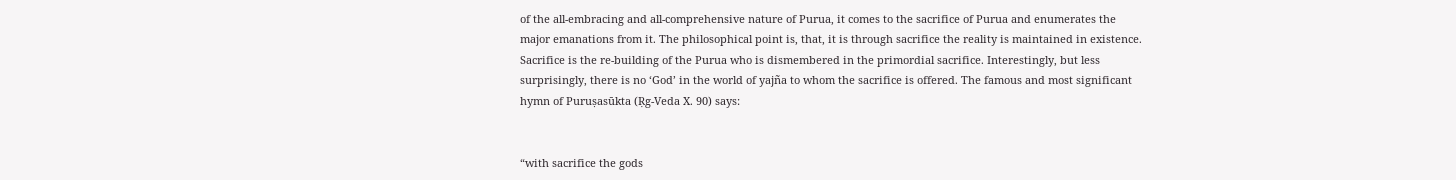of the all-embracing and all-comprehensive nature of Purua, it comes to the sacrifice of Purua and enumerates the major emanations from it. The philosophical point is, that, it is through sacrifice the reality is maintained in existence. Sacrifice is the re-building of the Purua who is dismembered in the primordial sacrifice. Interestingly, but less surprisingly, there is no ‘God’ in the world of yajña to whom the sacrifice is offered. The famous and most significant hymn of Puruṣasūkta (Ṛg-Veda X. 90) says:


“with sacrifice the gods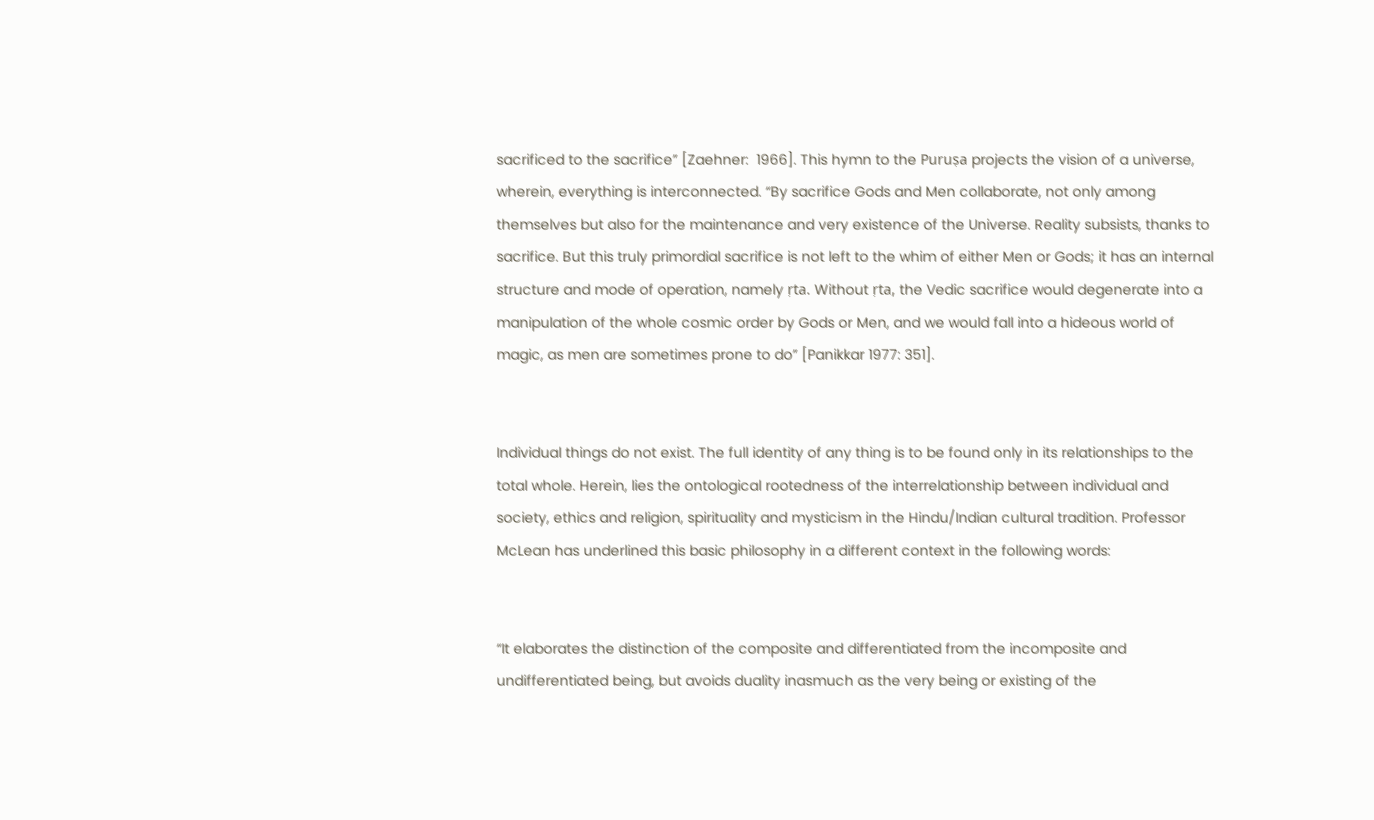sacrificed to the sacrifice” [Zaehner:  1966]. This hymn to the Puruṣa projects the vision of a universe, wherein, everything is interconnected. “By sacrifice Gods and Men collaborate, not only among themselves but also for the maintenance and very existence of the Universe. Reality subsists, thanks to sacrifice. But this truly primordial sacrifice is not left to the whim of either Men or Gods; it has an internal structure and mode of operation, namely ṛta. Without ṛta, the Vedic sacrifice would degenerate into a manipulation of the whole cosmic order by Gods or Men, and we would fall into a hideous world of magic, as men are sometimes prone to do” [Panikkar 1977: 351].


Individual things do not exist. The full identity of any thing is to be found only in its relationships to the total whole. Herein, lies the ontological rootedness of the interrelationship between individual and society, ethics and religion, spirituality and mysticism in the Hindu/Indian cultural tradition. Professor McLean has underlined this basic philosophy in a different context in the following words:


“It elaborates the distinction of the composite and differentiated from the incomposite and undifferentiated being, but avoids duality inasmuch as the very being or existing of the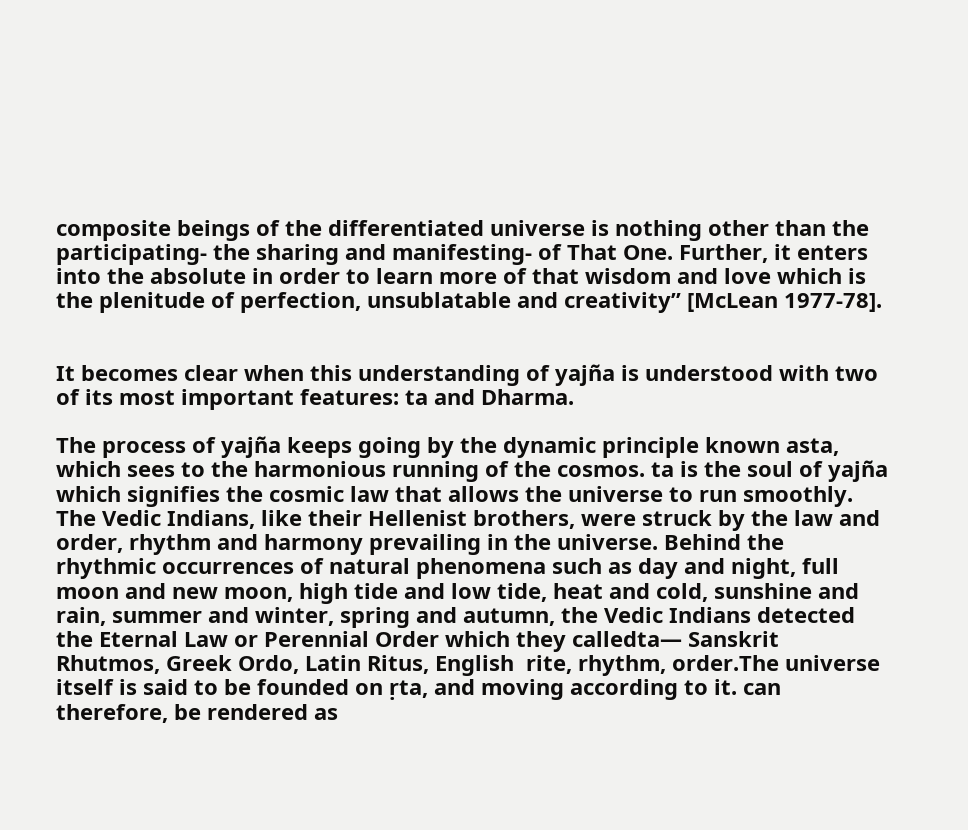composite beings of the differentiated universe is nothing other than the participating- the sharing and manifesting- of That One. Further, it enters into the absolute in order to learn more of that wisdom and love which is the plenitude of perfection, unsublatable and creativity” [McLean 1977-78].


It becomes clear when this understanding of yajña is understood with two of its most important features: ta and Dharma.

The process of yajña keeps going by the dynamic principle known asta, which sees to the harmonious running of the cosmos. ta is the soul of yajña which signifies the cosmic law that allows the universe to run smoothly. The Vedic Indians, like their Hellenist brothers, were struck by the law and order, rhythm and harmony prevailing in the universe. Behind the rhythmic occurrences of natural phenomena such as day and night, full moon and new moon, high tide and low tide, heat and cold, sunshine and rain, summer and winter, spring and autumn, the Vedic Indians detected the Eternal Law or Perennial Order which they calledta— Sanskrit Rhutmos, Greek Ordo, Latin Ritus, English  rite, rhythm, order.The universe itself is said to be founded on ṛta, and moving according to it. can therefore, be rendered as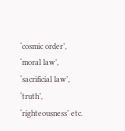‘cosmic order’, ‘moral law’, ‘sacrificial law’, ‘truth’, ‘righteousness’ etc.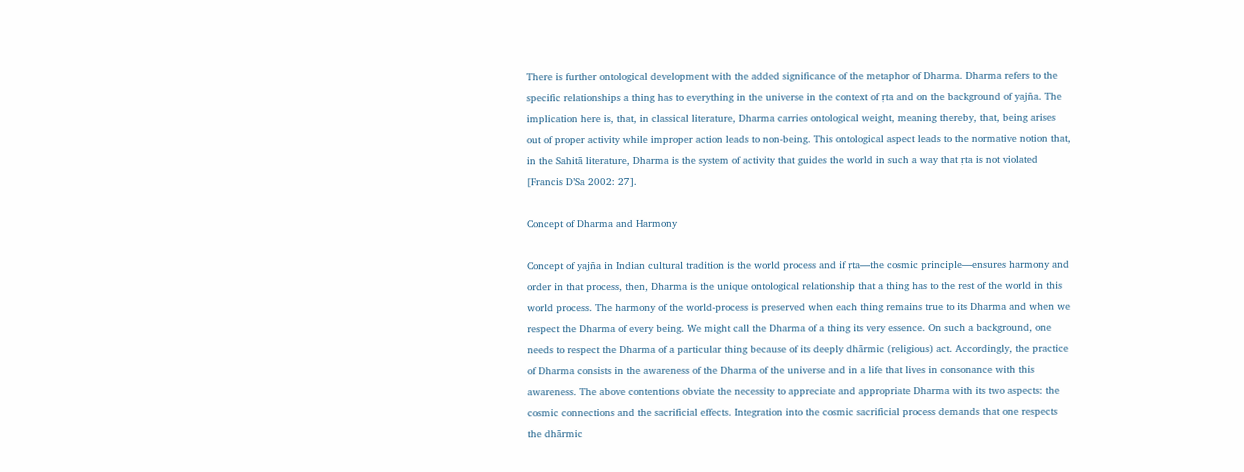There is further ontological development with the added significance of the metaphor of Dharma. Dharma refers to the specific relationships a thing has to everything in the universe in the context of ṛta and on the background of yajña. The implication here is, that, in classical literature, Dharma carries ontological weight, meaning thereby, that, being arises out of proper activity while improper action leads to non-being. This ontological aspect leads to the normative notion that, in the Sahitā literature, Dharma is the system of activity that guides the world in such a way that ṛta is not violated [Francis D’Sa 2002: 27].

Concept of Dharma and Harmony

Concept of yajña in Indian cultural tradition is the world process and if ṛta—the cosmic principle—ensures harmony and order in that process, then, Dharma is the unique ontological relationship that a thing has to the rest of the world in this world process. The harmony of the world-process is preserved when each thing remains true to its Dharma and when we respect the Dharma of every being. We might call the Dharma of a thing its very essence. On such a background, one needs to respect the Dharma of a particular thing because of its deeply dhārmic (religious) act. Accordingly, the practice of Dharma consists in the awareness of the Dharma of the universe and in a life that lives in consonance with this awareness. The above contentions obviate the necessity to appreciate and appropriate Dharma with its two aspects: the cosmic connections and the sacrificial effects. Integration into the cosmic sacrificial process demands that one respects the dhārmic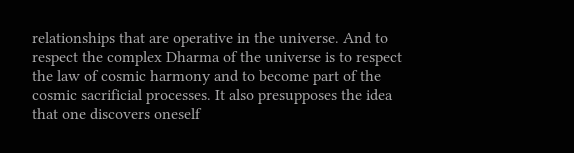relationships that are operative in the universe. And to respect the complex Dharma of the universe is to respect the law of cosmic harmony and to become part of the cosmic sacrificial processes. It also presupposes the idea that one discovers oneself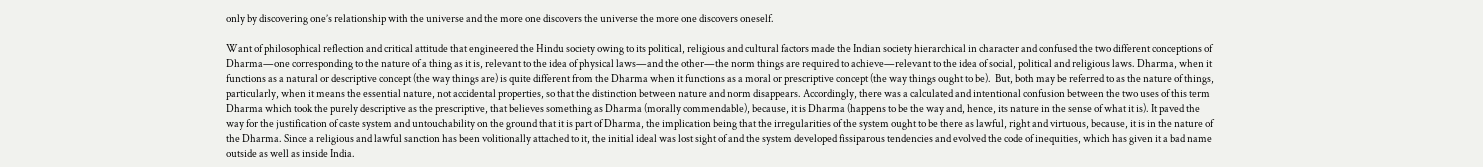only by discovering one’s relationship with the universe and the more one discovers the universe the more one discovers oneself.

Want of philosophical reflection and critical attitude that engineered the Hindu society owing to its political, religious and cultural factors made the Indian society hierarchical in character and confused the two different conceptions of Dharma—one corresponding to the nature of a thing as it is, relevant to the idea of physical laws—and the other—the norm things are required to achieve—relevant to the idea of social, political and religious laws. Dharma, when it functions as a natural or descriptive concept (the way things are) is quite different from the Dharma when it functions as a moral or prescriptive concept (the way things ought to be).  But, both may be referred to as the nature of things, particularly, when it means the essential nature, not accidental properties, so that the distinction between nature and norm disappears. Accordingly, there was a calculated and intentional confusion between the two uses of this term Dharma which took the purely descriptive as the prescriptive, that believes something as Dharma (morally commendable), because, it is Dharma (happens to be the way and, hence, its nature in the sense of what it is). It paved the way for the justification of caste system and untouchability on the ground that it is part of Dharma, the implication being that the irregularities of the system ought to be there as lawful, right and virtuous, because, it is in the nature of the Dharma. Since a religious and lawful sanction has been volitionally attached to it, the initial ideal was lost sight of and the system developed fissiparous tendencies and evolved the code of inequities, which has given it a bad name outside as well as inside India.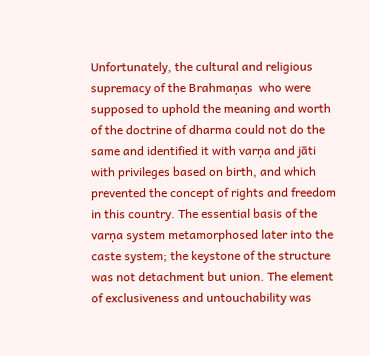Unfortunately, the cultural and religious supremacy of the Brahmaṇas  who were supposed to uphold the meaning and worth of the doctrine of dharma could not do the same and identified it with varṇa and jāti with privileges based on birth, and which prevented the concept of rights and freedom in this country. The essential basis of the varṇa system metamorphosed later into the caste system; the keystone of the structure was not detachment but union. The element of exclusiveness and untouchability was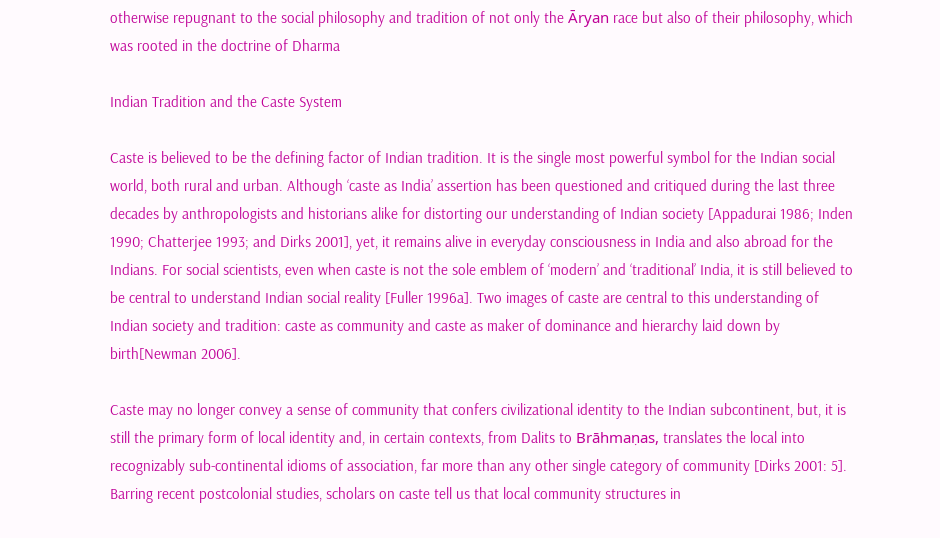otherwise repugnant to the social philosophy and tradition of not only the Āryan race but also of their philosophy, which was rooted in the doctrine of Dharma

Indian Tradition and the Caste System

Caste is believed to be the defining factor of Indian tradition. It is the single most powerful symbol for the Indian social world, both rural and urban. Although ‘caste as India’ assertion has been questioned and critiqued during the last three decades by anthropologists and historians alike for distorting our understanding of Indian society [Appadurai 1986; Inden 1990; Chatterjee 1993; and Dirks 2001], yet, it remains alive in everyday consciousness in India and also abroad for the Indians. For social scientists, even when caste is not the sole emblem of ‘modern’ and ‘traditional’ India, it is still believed to be central to understand Indian social reality [Fuller 1996a]. Two images of caste are central to this understanding of Indian society and tradition: caste as community and caste as maker of dominance and hierarchy laid down by birth[Newman 2006].

Caste may no longer convey a sense of community that confers civilizational identity to the Indian subcontinent, but, it is still the primary form of local identity and, in certain contexts, from Dalits to Brāhmaṇas, translates the local into recognizably sub-continental idioms of association, far more than any other single category of community [Dirks 2001: 5]. Barring recent postcolonial studies, scholars on caste tell us that local community structures in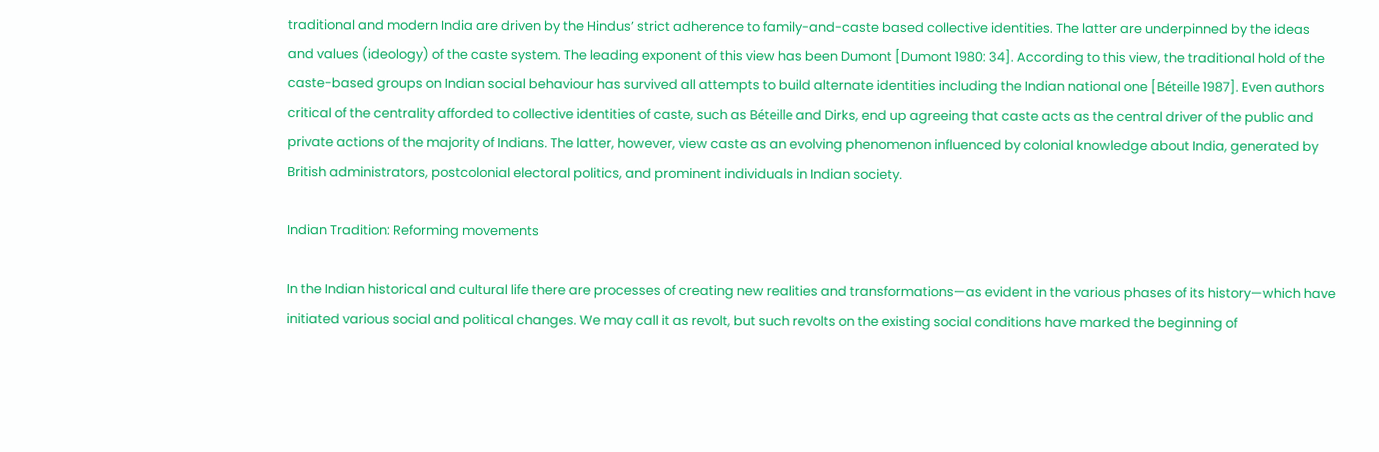traditional and modern India are driven by the Hindus’ strict adherence to family-and-caste based collective identities. The latter are underpinned by the ideas and values (ideology) of the caste system. The leading exponent of this view has been Dumont [Dumont 1980: 34]. According to this view, the traditional hold of the caste-based groups on Indian social behaviour has survived all attempts to build alternate identities including the Indian national one [Béteille 1987]. Even authors critical of the centrality afforded to collective identities of caste, such as Béteille and Dirks, end up agreeing that caste acts as the central driver of the public and private actions of the majority of Indians. The latter, however, view caste as an evolving phenomenon influenced by colonial knowledge about India, generated by British administrators, postcolonial electoral politics, and prominent individuals in Indian society.

Indian Tradition: Reforming movements

In the Indian historical and cultural life there are processes of creating new realities and transformations—as evident in the various phases of its history—which have initiated various social and political changes. We may call it as revolt, but such revolts on the existing social conditions have marked the beginning of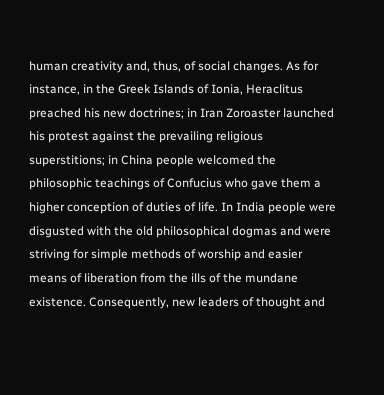human creativity and, thus, of social changes. As for instance, in the Greek Islands of Ionia, Heraclitus preached his new doctrines; in Iran Zoroaster launched his protest against the prevailing religious superstitions; in China people welcomed the philosophic teachings of Confucius who gave them a higher conception of duties of life. In India people were disgusted with the old philosophical dogmas and were striving for simple methods of worship and easier means of liberation from the ills of the mundane existence. Consequently, new leaders of thought and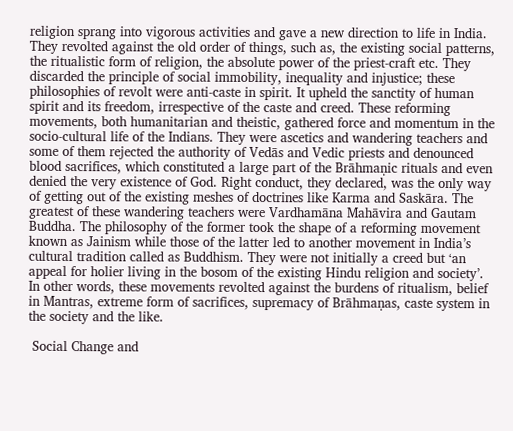religion sprang into vigorous activities and gave a new direction to life in India. They revolted against the old order of things, such as, the existing social patterns, the ritualistic form of religion, the absolute power of the priest-craft etc. They discarded the principle of social immobility, inequality and injustice; these philosophies of revolt were anti-caste in spirit. It upheld the sanctity of human spirit and its freedom, irrespective of the caste and creed. These reforming movements, both humanitarian and theistic, gathered force and momentum in the socio-cultural life of the Indians. They were ascetics and wandering teachers and some of them rejected the authority of Vedās and Vedic priests and denounced blood sacrifices, which constituted a large part of the Brāhmaṇic rituals and even denied the very existence of God. Right conduct, they declared, was the only way of getting out of the existing meshes of doctrines like Karma and Saskāra. The greatest of these wandering teachers were Vardhamāna Mahāvira and Gautam Buddha. The philosophy of the former took the shape of a reforming movement known as Jainism while those of the latter led to another movement in India’s cultural tradition called as Buddhism. They were not initially a creed but ‘an appeal for holier living in the bosom of the existing Hindu religion and society’. In other words, these movements revolted against the burdens of ritualism, belief in Mantras, extreme form of sacrifices, supremacy of Brāhmaṇas, caste system in the society and the like.

 Social Change and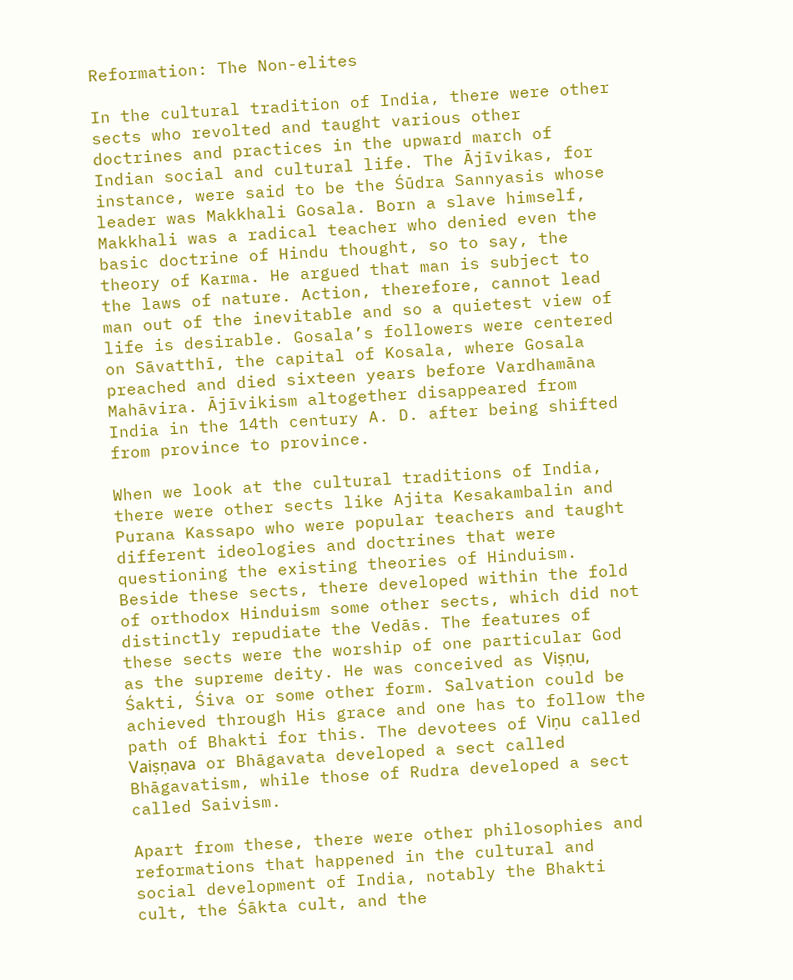Reformation: The Non-elites

In the cultural tradition of India, there were other sects who revolted and taught various other doctrines and practices in the upward march of Indian social and cultural life. The Ājīvikas, for instance, were said to be the Śūdra Sannyasis whose leader was Makkhali Gosala. Born a slave himself, Makkhali was a radical teacher who denied even the basic doctrine of Hindu thought, so to say, the theory of Karma. He argued that man is subject to the laws of nature. Action, therefore, cannot lead man out of the inevitable and so a quietest view of life is desirable. Gosala’s followers were centered on Sāvatthī, the capital of Kosala, where Gosala preached and died sixteen years before Vardhamāna Mahāvira. Ājīvikism altogether disappeared from India in the 14th century A. D. after being shifted from province to province.

When we look at the cultural traditions of India, there were other sects like Ajita Kesakambalin and Purana Kassapo who were popular teachers and taught different ideologies and doctrines that were questioning the existing theories of Hinduism. Beside these sects, there developed within the fold of orthodox Hinduism some other sects, which did not distinctly repudiate the Vedās. The features of these sects were the worship of one particular God as the supreme deity. He was conceived as Viṣṇu, Śakti, Śiva or some other form. Salvation could be achieved through His grace and one has to follow the path of Bhakti for this. The devotees of Viṇu called Vaiṣṇava or Bhāgavata developed a sect called Bhāgavatism, while those of Rudra developed a sect called Saivism.

Apart from these, there were other philosophies and reformations that happened in the cultural and social development of India, notably the Bhakti cult, the Śākta cult, and the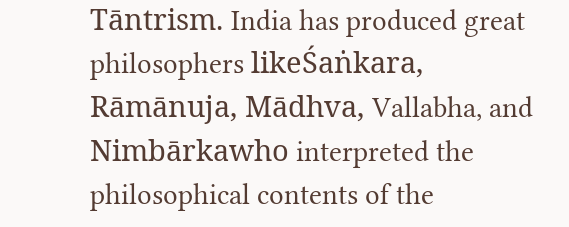Tāntrism. India has produced great philosophers likeŚaṅkara, Rāmānuja, Mādhva, Vallabha, and Nimbārkawho interpreted the philosophical contents of the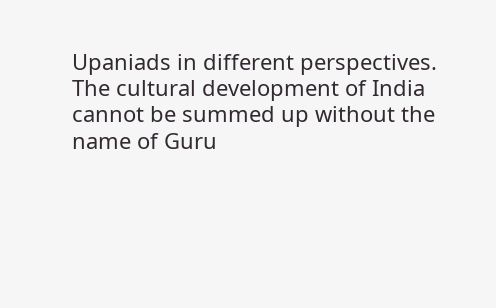Upaniads in different perspectives. The cultural development of India cannot be summed up without the name of Guru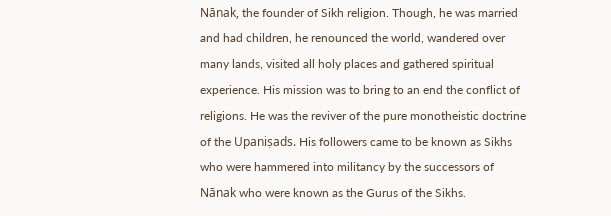Nānak, the founder of Sikh religion. Though, he was married and had children, he renounced the world, wandered over many lands, visited all holy places and gathered spiritual experience. His mission was to bring to an end the conflict of religions. He was the reviver of the pure monotheistic doctrine of the Upaniṣads. His followers came to be known as Sikhs who were hammered into militancy by the successors of Nānak who were known as the Gurus of the Sikhs.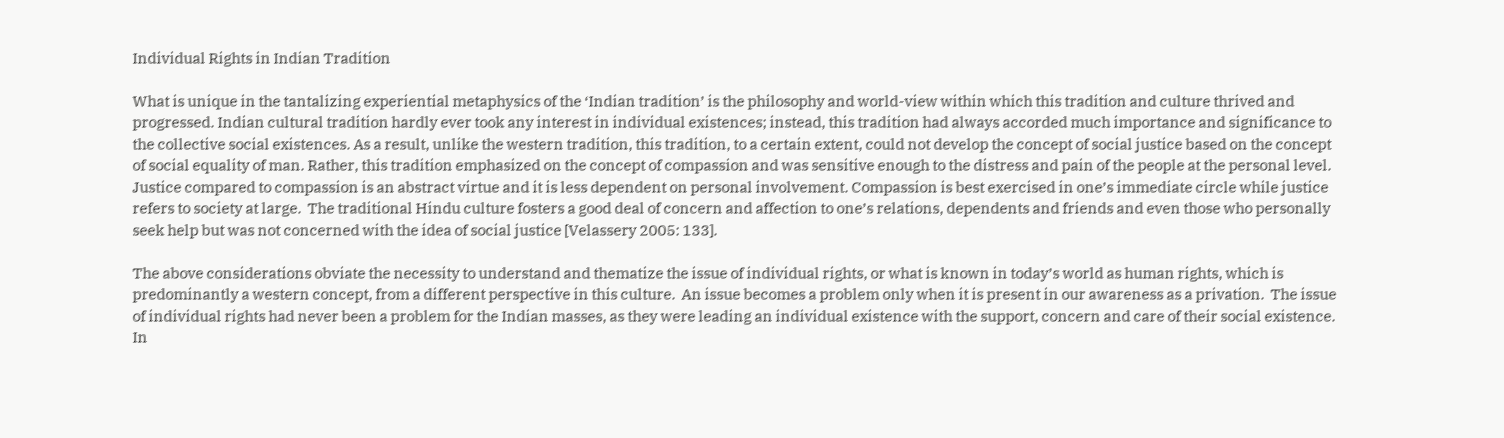Individual Rights in Indian Tradition

What is unique in the tantalizing experiential metaphysics of the ‘Indian tradition’ is the philosophy and world-view within which this tradition and culture thrived and progressed. Indian cultural tradition hardly ever took any interest in individual existences; instead, this tradition had always accorded much importance and significance to the collective social existences. As a result, unlike the western tradition, this tradition, to a certain extent, could not develop the concept of social justice based on the concept of social equality of man. Rather, this tradition emphasized on the concept of compassion and was sensitive enough to the distress and pain of the people at the personal level.  Justice compared to compassion is an abstract virtue and it is less dependent on personal involvement. Compassion is best exercised in one’s immediate circle while justice refers to society at large.  The traditional Hindu culture fosters a good deal of concern and affection to one’s relations, dependents and friends and even those who personally seek help but was not concerned with the idea of social justice [Velassery 2005: 133].

The above considerations obviate the necessity to understand and thematize the issue of individual rights, or what is known in today’s world as human rights, which is predominantly a western concept, from a different perspective in this culture.  An issue becomes a problem only when it is present in our awareness as a privation.  The issue of individual rights had never been a problem for the Indian masses, as they were leading an individual existence with the support, concern and care of their social existence. In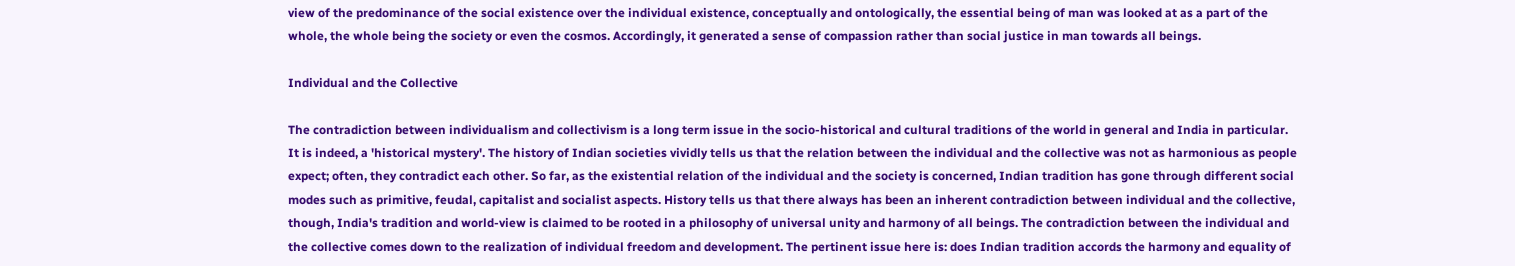view of the predominance of the social existence over the individual existence, conceptually and ontologically, the essential being of man was looked at as a part of the whole, the whole being the society or even the cosmos. Accordingly, it generated a sense of compassion rather than social justice in man towards all beings.

Individual and the Collective

The contradiction between individualism and collectivism is a long term issue in the socio-historical and cultural traditions of the world in general and India in particular. It is indeed, a 'historical mystery'. The history of Indian societies vividly tells us that the relation between the individual and the collective was not as harmonious as people expect; often, they contradict each other. So far, as the existential relation of the individual and the society is concerned, Indian tradition has gone through different social modes such as primitive, feudal, capitalist and socialist aspects. History tells us that there always has been an inherent contradiction between individual and the collective, though, India's tradition and world-view is claimed to be rooted in a philosophy of universal unity and harmony of all beings. The contradiction between the individual and the collective comes down to the realization of individual freedom and development. The pertinent issue here is: does Indian tradition accords the harmony and equality of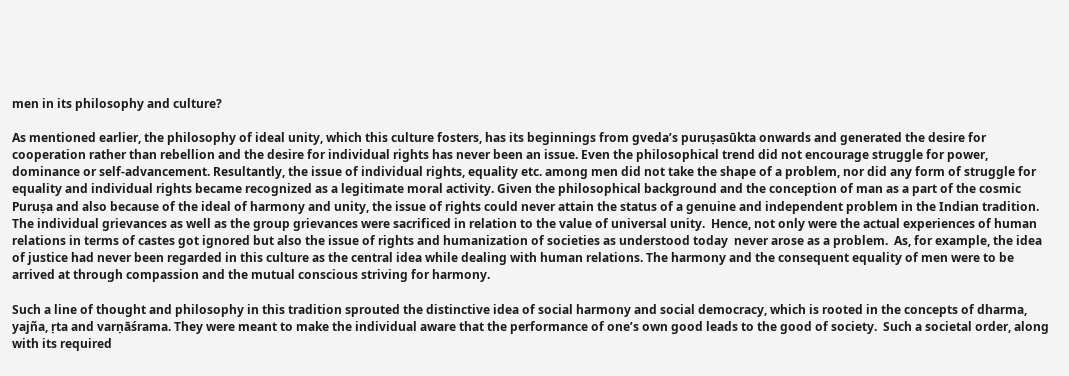men in its philosophy and culture?

As mentioned earlier, the philosophy of ideal unity, which this culture fosters, has its beginnings from gveda’s puruṣasūkta onwards and generated the desire for cooperation rather than rebellion and the desire for individual rights has never been an issue. Even the philosophical trend did not encourage struggle for power, dominance or self-advancement. Resultantly, the issue of individual rights, equality etc. among men did not take the shape of a problem, nor did any form of struggle for equality and individual rights became recognized as a legitimate moral activity. Given the philosophical background and the conception of man as a part of the cosmic Puruṣa and also because of the ideal of harmony and unity, the issue of rights could never attain the status of a genuine and independent problem in the Indian tradition. The individual grievances as well as the group grievances were sacrificed in relation to the value of universal unity.  Hence, not only were the actual experiences of human relations in terms of castes got ignored but also the issue of rights and humanization of societies as understood today  never arose as a problem.  As, for example, the idea of justice had never been regarded in this culture as the central idea while dealing with human relations. The harmony and the consequent equality of men were to be arrived at through compassion and the mutual conscious striving for harmony.

Such a line of thought and philosophy in this tradition sprouted the distinctive idea of social harmony and social democracy, which is rooted in the concepts of dharma, yajña, ṛta and varṇāśrama. They were meant to make the individual aware that the performance of one’s own good leads to the good of society.  Such a societal order, along with its required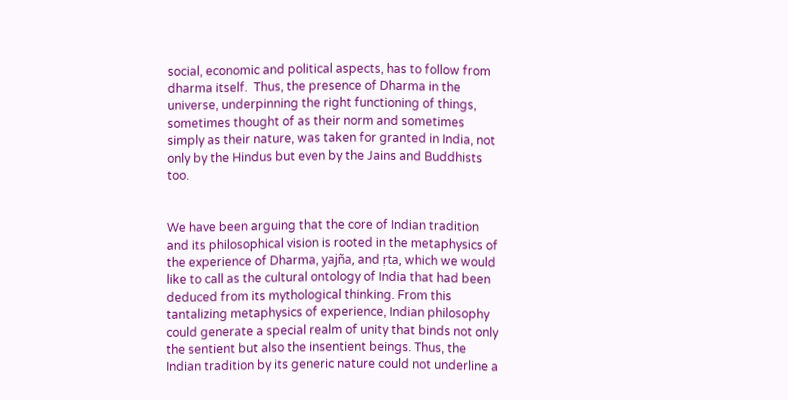social, economic and political aspects, has to follow from dharma itself.  Thus, the presence of Dharma in the universe, underpinning the right functioning of things, sometimes thought of as their norm and sometimes simply as their nature, was taken for granted in India, not only by the Hindus but even by the Jains and Buddhists too.


We have been arguing that the core of Indian tradition and its philosophical vision is rooted in the metaphysics of the experience of Dharma, yajña, and ṛta, which we would like to call as the cultural ontology of India that had been deduced from its mythological thinking. From this tantalizing metaphysics of experience, Indian philosophy could generate a special realm of unity that binds not only the sentient but also the insentient beings. Thus, the Indian tradition by its generic nature could not underline a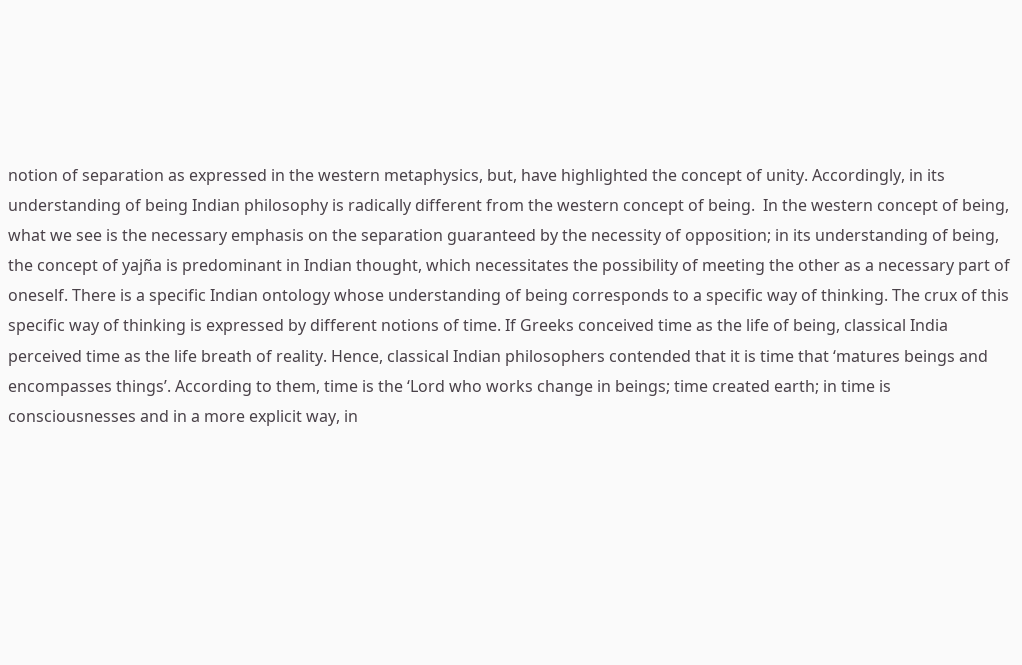notion of separation as expressed in the western metaphysics, but, have highlighted the concept of unity. Accordingly, in its understanding of being Indian philosophy is radically different from the western concept of being.  In the western concept of being, what we see is the necessary emphasis on the separation guaranteed by the necessity of opposition; in its understanding of being, the concept of yajña is predominant in Indian thought, which necessitates the possibility of meeting the other as a necessary part of oneself. There is a specific Indian ontology whose understanding of being corresponds to a specific way of thinking. The crux of this specific way of thinking is expressed by different notions of time. If Greeks conceived time as the life of being, classical India perceived time as the life breath of reality. Hence, classical Indian philosophers contended that it is time that ‘matures beings and encompasses things’. According to them, time is the ‘Lord who works change in beings; time created earth; in time is consciousnesses and in a more explicit way, in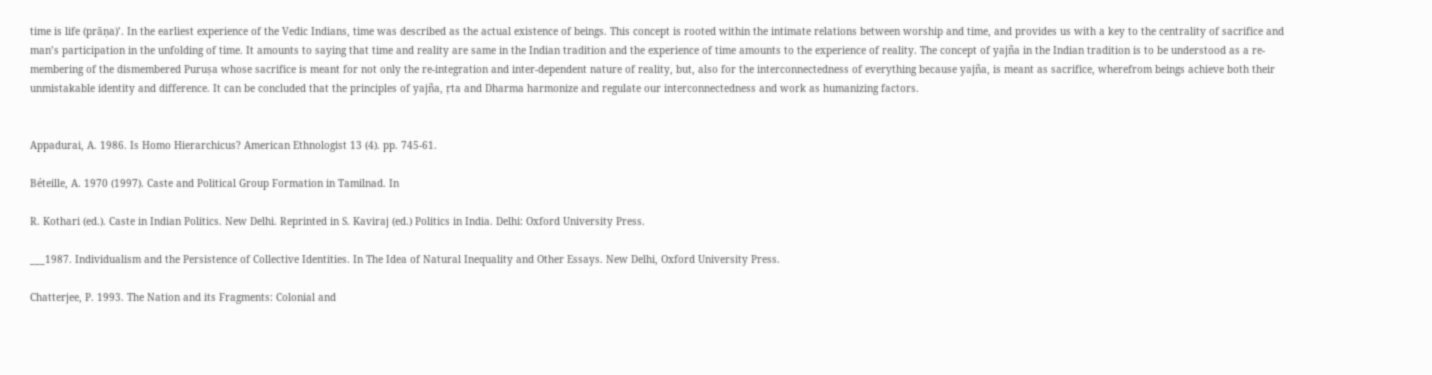time is life (prāṇa)’. In the earliest experience of the Vedic Indians, time was described as the actual existence of beings. This concept is rooted within the intimate relations between worship and time, and provides us with a key to the centrality of sacrifice and man’s participation in the unfolding of time. It amounts to saying that time and reality are same in the Indian tradition and the experience of time amounts to the experience of reality. The concept of yajña in the Indian tradition is to be understood as a re-membering of the dismembered Puruṣa whose sacrifice is meant for not only the re-integration and inter-dependent nature of reality, but, also for the interconnectedness of everything because yajña, is meant as sacrifice, wherefrom beings achieve both their unmistakable identity and difference. It can be concluded that the principles of yajña, ṛta and Dharma harmonize and regulate our interconnectedness and work as humanizing factors.


Appadurai, A. 1986. Is Homo Hierarchicus? American Ethnologist 13 (4). pp. 745-61.

Béteille, A. 1970 (1997). Caste and Political Group Formation in Tamilnad. In

R. Kothari (ed.). Caste in Indian Politics. New Delhi. Reprinted in S. Kaviraj (ed.) Politics in India. Delhi: Oxford University Press.

___1987. Individualism and the Persistence of Collective Identities. In The Idea of Natural Inequality and Other Essays. New Delhi, Oxford University Press.

Chatterjee, P. 1993. The Nation and its Fragments: Colonial and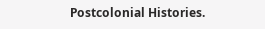Postcolonial Histories.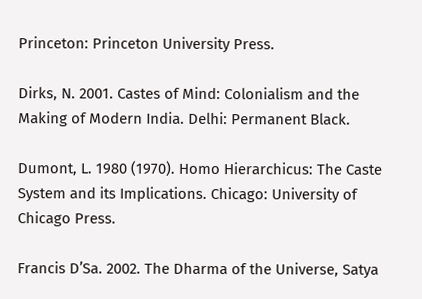Princeton: Princeton University Press.

Dirks, N. 2001. Castes of Mind: Colonialism and the Making of Modern India. Delhi: Permanent Black.

Dumont, L. 1980 (1970). Homo Hierarchicus: The Caste System and its Implications. Chicago: University of Chicago Press.

Francis D’Sa. 2002. The Dharma of the Universe, Satya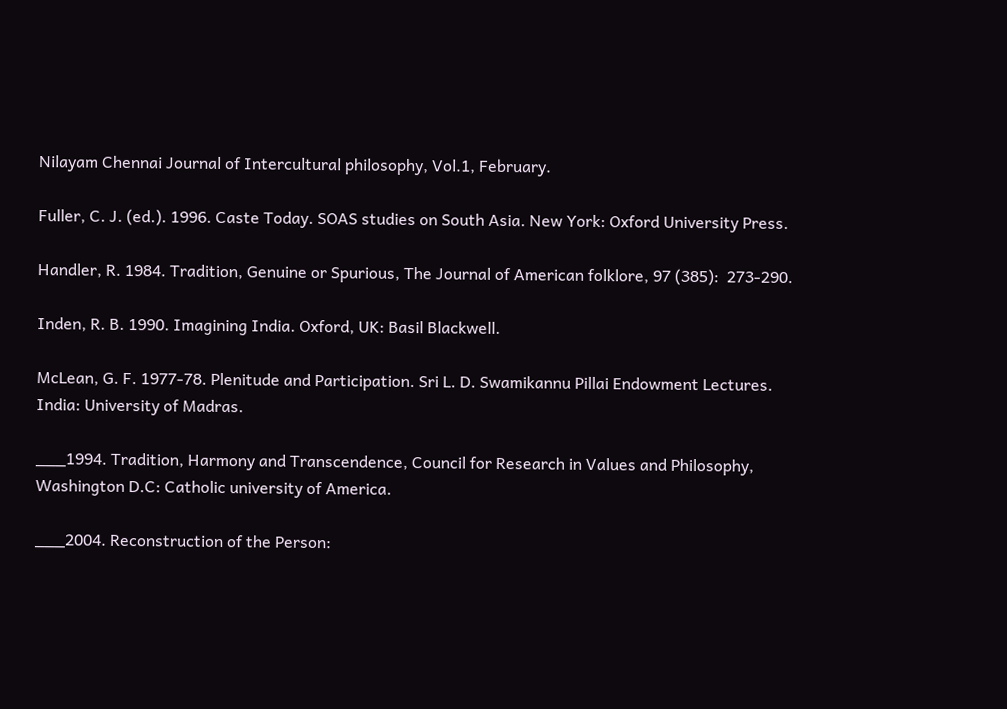Nilayam Chennai Journal of Intercultural philosophy, Vol.1, February.

Fuller, C. J. (ed.). 1996. Caste Today. SOAS studies on South Asia. New York: Oxford University Press.

Handler, R. 1984. Tradition, Genuine or Spurious, The Journal of American folklore, 97 (385):  273-290.

Inden, R. B. 1990. Imagining India. Oxford, UK: Basil Blackwell.

McLean, G. F. 1977-78. Plenitude and Participation. Sri L. D. Swamikannu Pillai Endowment Lectures. India: University of Madras.

___1994. Tradition, Harmony and Transcendence, Council for Research in Values and Philosophy, Washington D.C: Catholic university of America.

___2004. Reconstruction of the Person: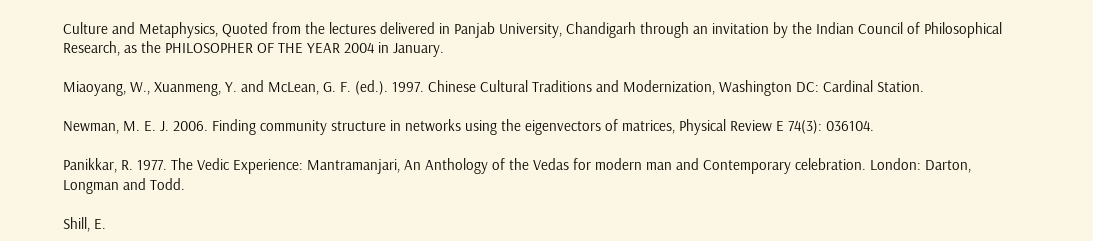Culture and Metaphysics, Quoted from the lectures delivered in Panjab University, Chandigarh through an invitation by the Indian Council of Philosophical Research, as the PHILOSOPHER OF THE YEAR 2004 in January.

Miaoyang, W., Xuanmeng, Y. and McLean, G. F. (ed.). 1997. Chinese Cultural Traditions and Modernization, Washington DC: Cardinal Station.

Newman, M. E. J. 2006. Finding community structure in networks using the eigenvectors of matrices, Physical Review E 74(3): 036104.

Panikkar, R. 1977. The Vedic Experience: Mantramanjari, An Anthology of the Vedas for modern man and Contemporary celebration. London: Darton, Longman and Todd.

Shill, E.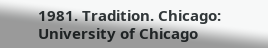1981. Tradition. Chicago: University of Chicago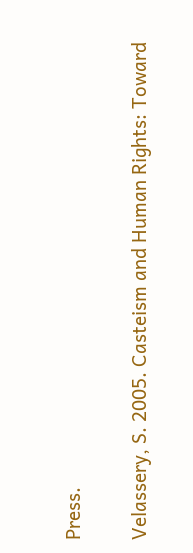Press.

Velassery, S. 2005. Casteism and Human Rights: Toward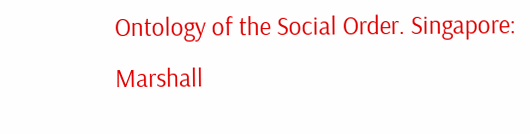Ontology of the Social Order. Singapore: Marshall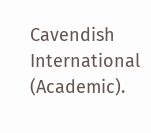Cavendish International (Academic).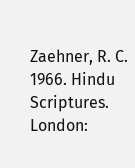Zaehner, R. C. 1966. Hindu Scriptures.  London: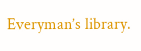Everyman’s library.